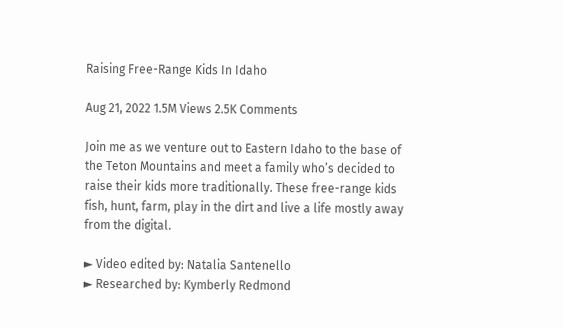Raising Free-Range Kids In Idaho

Aug 21, 2022 1.5M Views 2.5K Comments

Join me as we venture out to Eastern Idaho to the base of the Teton Mountains and meet a family who’s decided to raise their kids more traditionally. These free-range kids fish, hunt, farm, play in the dirt and live a life mostly away from the digital.

► Video edited by: Natalia Santenello
► Researched by: Kymberly Redmond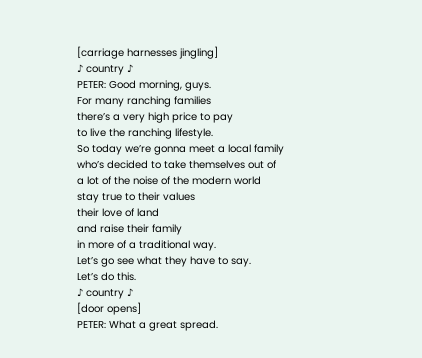[carriage harnesses jingling]
♪ country ♪
PETER: Good morning, guys.
For many ranching families
there’s a very high price to pay
to live the ranching lifestyle.
So today we’re gonna meet a local family
who’s decided to take themselves out of
a lot of the noise of the modern world
stay true to their values
their love of land
and raise their family
in more of a traditional way.
Let’s go see what they have to say.
Let’s do this.
♪ country ♪
[door opens]
PETER: What a great spread.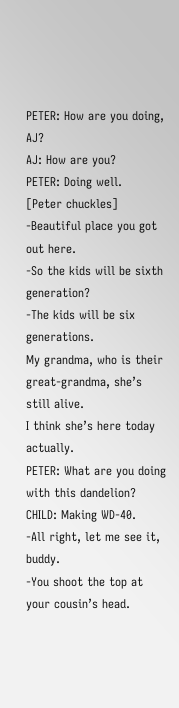PETER: How are you doing, AJ?
AJ: How are you?
PETER: Doing well.
[Peter chuckles]
-Beautiful place you got out here.
-So the kids will be sixth generation?
-The kids will be six generations.
My grandma, who is their
great-grandma, she’s still alive.
I think she’s here today actually.
PETER: What are you doing
with this dandelion?
CHILD: Making WD-40.
-All right, let me see it, buddy.
-You shoot the top at your cousin’s head.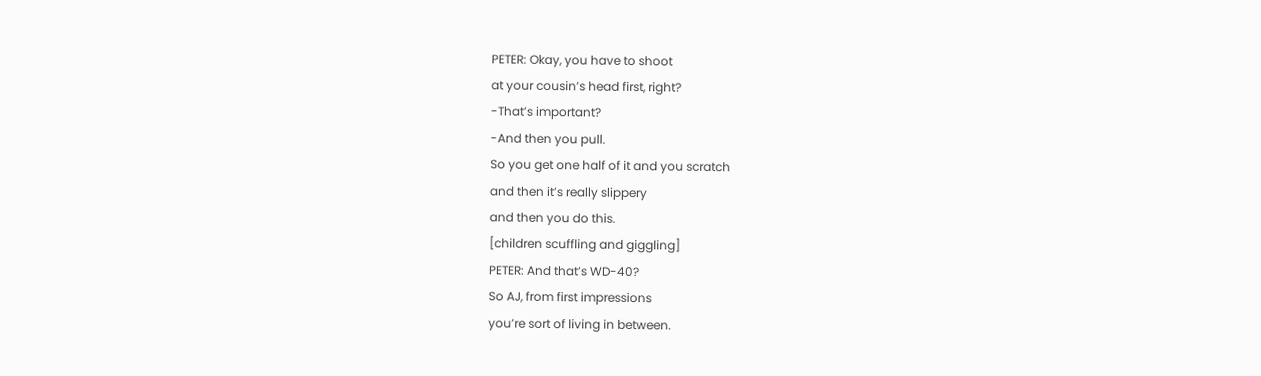PETER: Okay, you have to shoot
at your cousin’s head first, right?
-That’s important?
-And then you pull.
So you get one half of it and you scratch
and then it’s really slippery
and then you do this.
[children scuffling and giggling]
PETER: And that’s WD-40?
So AJ, from first impressions
you’re sort of living in between.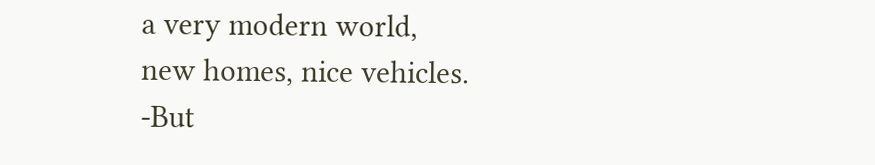a very modern world,
new homes, nice vehicles.
-But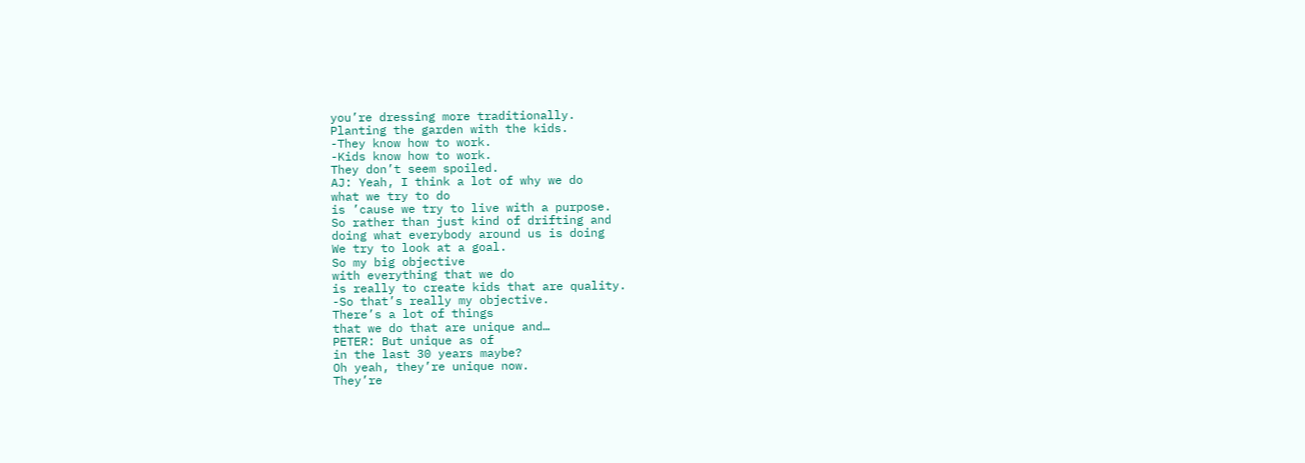you’re dressing more traditionally.
Planting the garden with the kids.
-They know how to work.
-Kids know how to work.
They don’t seem spoiled.
AJ: Yeah, I think a lot of why we do
what we try to do
is ’cause we try to live with a purpose.
So rather than just kind of drifting and
doing what everybody around us is doing
We try to look at a goal.
So my big objective
with everything that we do
is really to create kids that are quality.
-So that’s really my objective.
There’s a lot of things
that we do that are unique and…
PETER: But unique as of
in the last 30 years maybe?
Oh yeah, they’re unique now.
They’re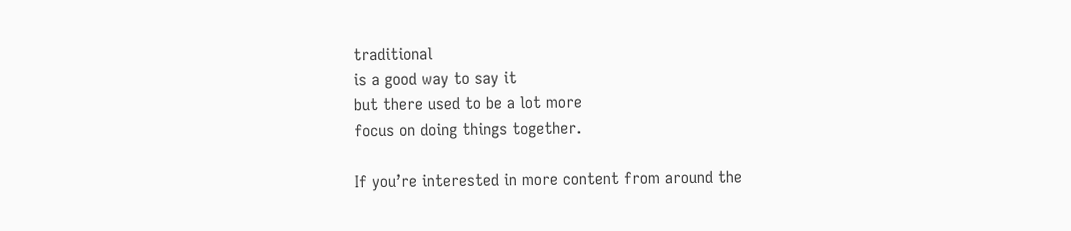traditional
is a good way to say it
but there used to be a lot more
focus on doing things together.

If you’re interested in more content from around the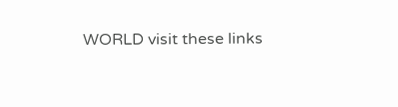WORLD visit these links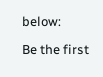below:

Be the first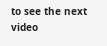to see the next video